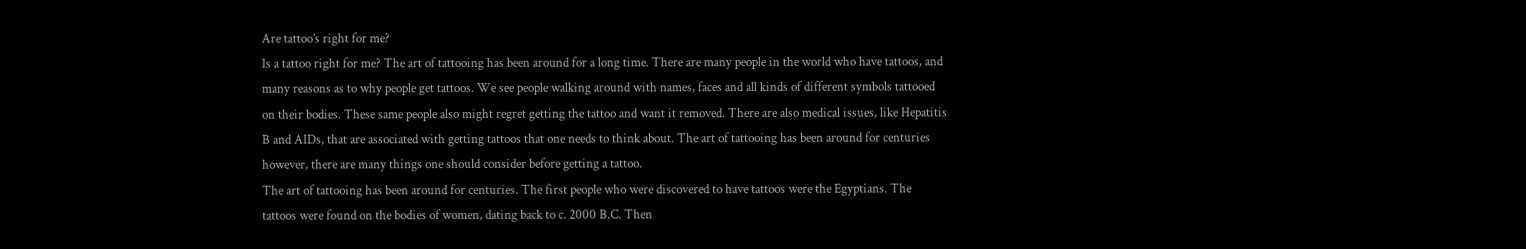Are tattoo’s right for me?
Is a tattoo right for me? The art of tattooing has been around for a long time. There are many people in the world who have tattoos, and many reasons as to why people get tattoos. We see people walking around with names, faces and all kinds of different symbols tattooed on their bodies. These same people also might regret getting the tattoo and want it removed. There are also medical issues, like Hepatitis B and AIDs, that are associated with getting tattoos that one needs to think about. The art of tattooing has been around for centuries however, there are many things one should consider before getting a tattoo.
The art of tattooing has been around for centuries. The first people who were discovered to have tattoos were the Egyptians. The tattoos were found on the bodies of women, dating back to c. 2000 B.C. Then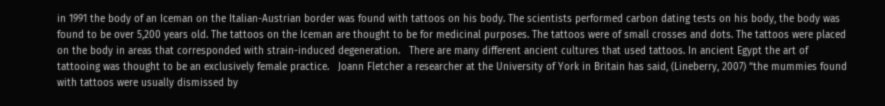in 1991 the body of an Iceman on the Italian-Austrian border was found with tattoos on his body. The scientists performed carbon dating tests on his body, the body was found to be over 5,200 years old. The tattoos on the Iceman are thought to be for medicinal purposes. The tattoos were of small crosses and dots. The tattoos were placed on the body in areas that corresponded with strain-induced degeneration.   There are many different ancient cultures that used tattoos. In ancient Egypt the art of tattooing was thought to be an exclusively female practice.   Joann Fletcher a researcher at the University of York in Britain has said, (Lineberry, 2007) “the mummies found with tattoos were usually dismissed by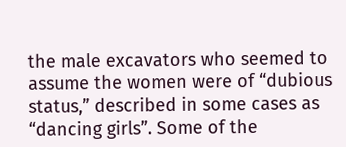the male excavators who seemed to assume the women were of “dubious status,” described in some cases as “dancing girls”. Some of the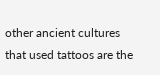other ancient cultures that used tattoos are the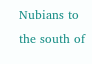Nubians to the south of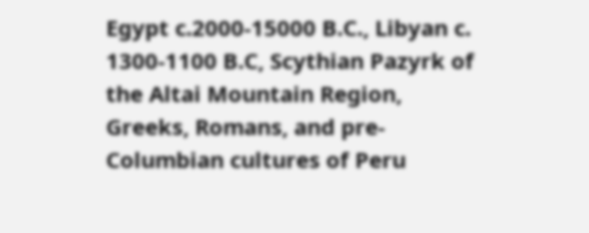Egypt c.2000-15000 B.C., Libyan c. 1300-1100 B.C, Scythian Pazyrk of the Altai Mountain Region, Greeks, Romans, and pre-Columbian cultures of Peru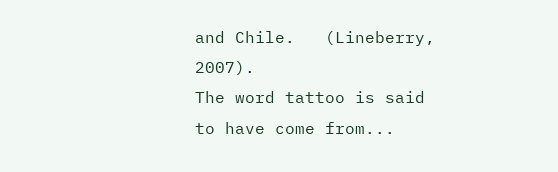and Chile.   (Lineberry, 2007).
The word tattoo is said to have come from...